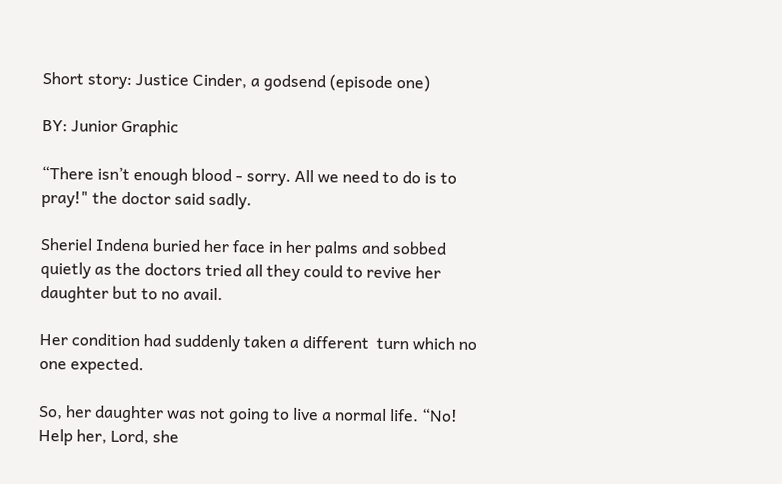Short story: Justice Cinder, a godsend (episode one)

BY: Junior Graphic

“There isn’t enough blood - sorry. All we need to do is to pray!" the doctor said sadly.

Sheriel Indena buried her face in her palms and sobbed quietly as the doctors tried all they could to revive her daughter but to no avail.

Her condition had suddenly taken a different  turn which no one expected.

So, her daughter was not going to live a normal life. “No! Help her, Lord, she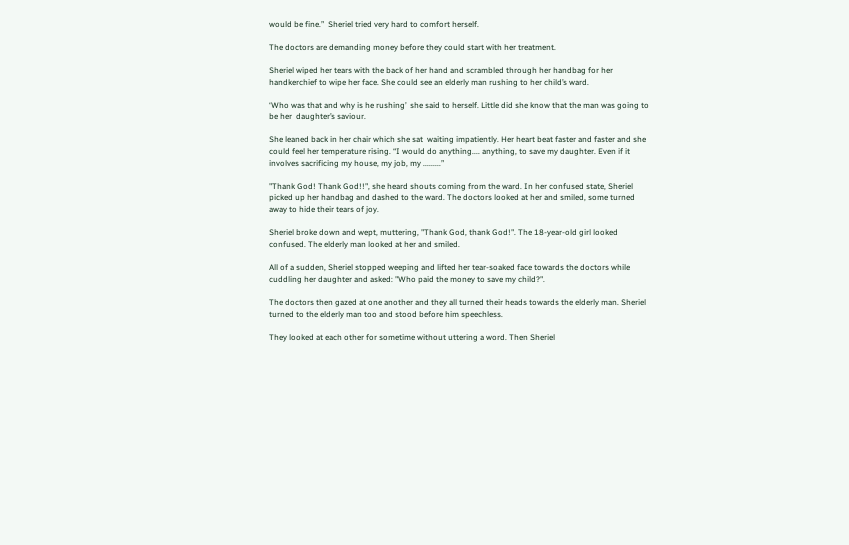would be fine.”  Sheriel tried very hard to comfort herself.

The doctors are demanding money before they could start with her treatment.

Sheriel wiped her tears with the back of her hand and scrambled through her handbag for her handkerchief to wipe her face. She could see an elderly man rushing to her child’s ward.

‘Who was that and why is he rushing’  she said to herself. Little did she know that the man was going to be her  daughter’s saviour.

She leaned back in her chair which she sat  waiting impatiently. Her heart beat faster and faster and she could feel her temperature rising. “I would do anything.... anything, to save my daughter. Even if it involves sacrificing my house, my job, my .........”

"Thank God! Thank God!!", she heard shouts coming from the ward. In her confused state, Sheriel picked up her handbag and dashed to the ward. The doctors looked at her and smiled, some turned away to hide their tears of joy.

Sheriel broke down and wept, muttering, "Thank God, thank God!". The 18-year-old girl looked  confused. The elderly man looked at her and smiled.

All of a sudden, Sheriel stopped weeping and lifted her tear-soaked face towards the doctors while cuddling her daughter and asked: "Who paid the money to save my child?".

The doctors then gazed at one another and they all turned their heads towards the elderly man. Sheriel turned to the elderly man too and stood before him speechless.

They looked at each other for sometime without uttering a word. Then Sheriel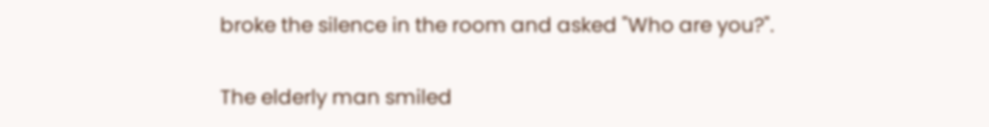broke the silence in the room and asked "Who are you?".

The elderly man smiled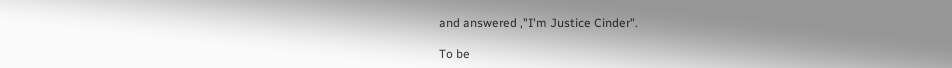and answered ,"I'm Justice Cinder".

To be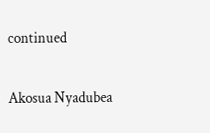continued

Akosua Nyadubea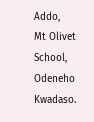Addo,
Mt Olivet School,
Odeneho Kwadaso.